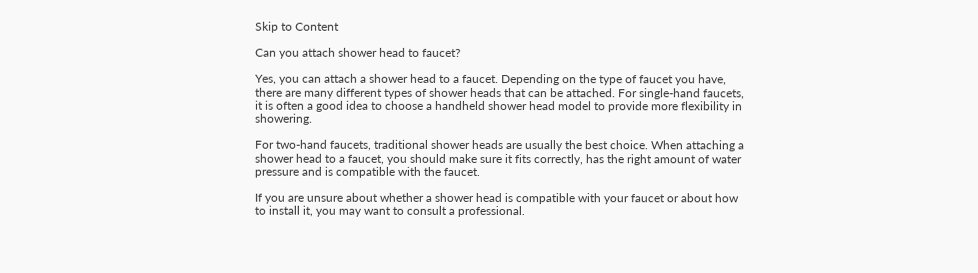Skip to Content

Can you attach shower head to faucet?

Yes, you can attach a shower head to a faucet. Depending on the type of faucet you have, there are many different types of shower heads that can be attached. For single-hand faucets, it is often a good idea to choose a handheld shower head model to provide more flexibility in showering.

For two-hand faucets, traditional shower heads are usually the best choice. When attaching a shower head to a faucet, you should make sure it fits correctly, has the right amount of water pressure and is compatible with the faucet.

If you are unsure about whether a shower head is compatible with your faucet or about how to install it, you may want to consult a professional.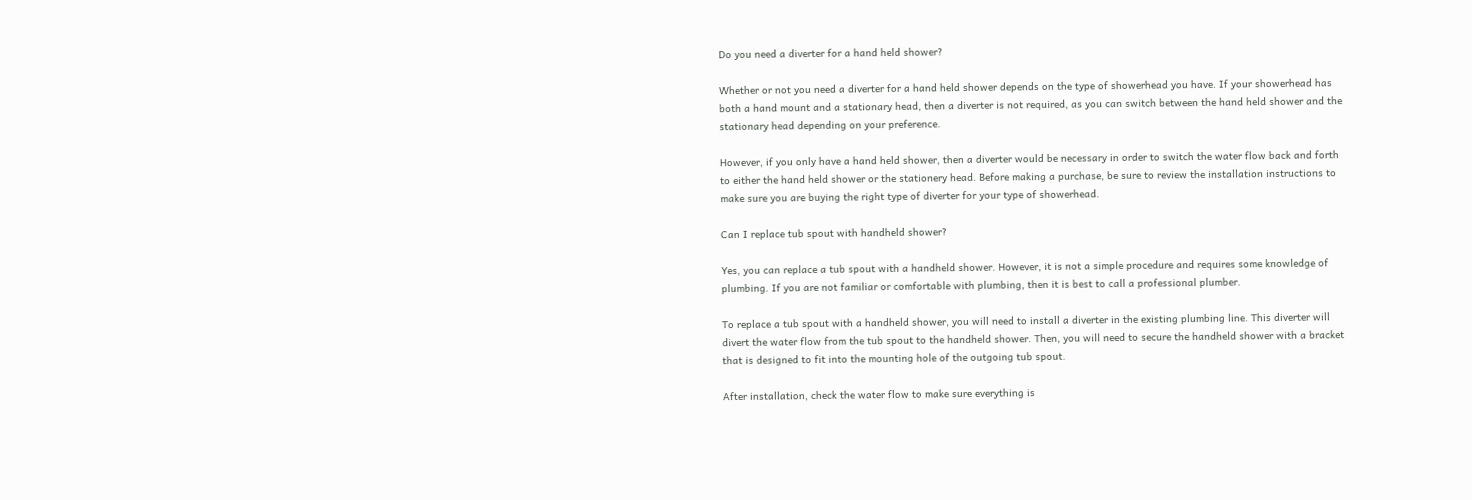Do you need a diverter for a hand held shower?

Whether or not you need a diverter for a hand held shower depends on the type of showerhead you have. If your showerhead has both a hand mount and a stationary head, then a diverter is not required, as you can switch between the hand held shower and the stationary head depending on your preference.

However, if you only have a hand held shower, then a diverter would be necessary in order to switch the water flow back and forth to either the hand held shower or the stationery head. Before making a purchase, be sure to review the installation instructions to make sure you are buying the right type of diverter for your type of showerhead.

Can I replace tub spout with handheld shower?

Yes, you can replace a tub spout with a handheld shower. However, it is not a simple procedure and requires some knowledge of plumbing. If you are not familiar or comfortable with plumbing, then it is best to call a professional plumber.

To replace a tub spout with a handheld shower, you will need to install a diverter in the existing plumbing line. This diverter will divert the water flow from the tub spout to the handheld shower. Then, you will need to secure the handheld shower with a bracket that is designed to fit into the mounting hole of the outgoing tub spout.

After installation, check the water flow to make sure everything is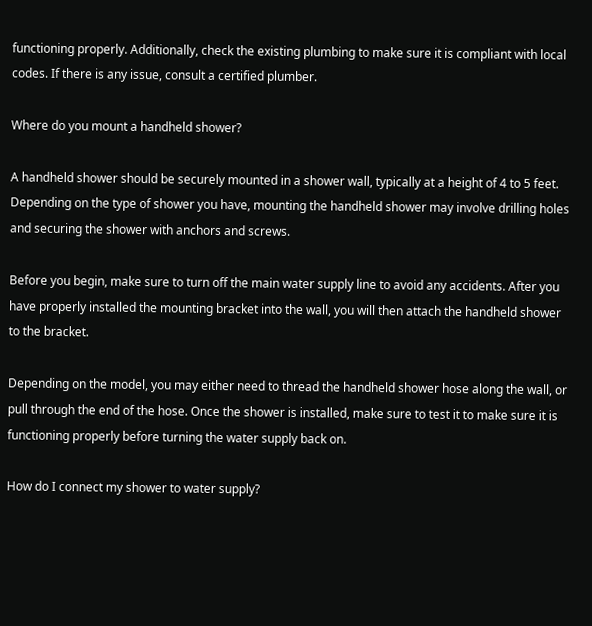functioning properly. Additionally, check the existing plumbing to make sure it is compliant with local codes. If there is any issue, consult a certified plumber.

Where do you mount a handheld shower?

A handheld shower should be securely mounted in a shower wall, typically at a height of 4 to 5 feet. Depending on the type of shower you have, mounting the handheld shower may involve drilling holes and securing the shower with anchors and screws.

Before you begin, make sure to turn off the main water supply line to avoid any accidents. After you have properly installed the mounting bracket into the wall, you will then attach the handheld shower to the bracket.

Depending on the model, you may either need to thread the handheld shower hose along the wall, or pull through the end of the hose. Once the shower is installed, make sure to test it to make sure it is functioning properly before turning the water supply back on.

How do I connect my shower to water supply?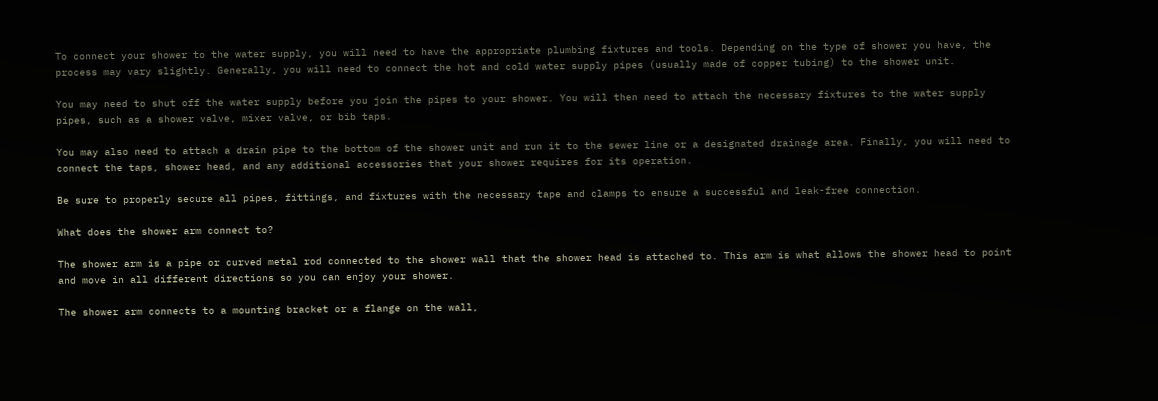To connect your shower to the water supply, you will need to have the appropriate plumbing fixtures and tools. Depending on the type of shower you have, the process may vary slightly. Generally, you will need to connect the hot and cold water supply pipes (usually made of copper tubing) to the shower unit.

You may need to shut off the water supply before you join the pipes to your shower. You will then need to attach the necessary fixtures to the water supply pipes, such as a shower valve, mixer valve, or bib taps.

You may also need to attach a drain pipe to the bottom of the shower unit and run it to the sewer line or a designated drainage area. Finally, you will need to connect the taps, shower head, and any additional accessories that your shower requires for its operation.

Be sure to properly secure all pipes, fittings, and fixtures with the necessary tape and clamps to ensure a successful and leak-free connection.

What does the shower arm connect to?

The shower arm is a pipe or curved metal rod connected to the shower wall that the shower head is attached to. This arm is what allows the shower head to point and move in all different directions so you can enjoy your shower.

The shower arm connects to a mounting bracket or a flange on the wall,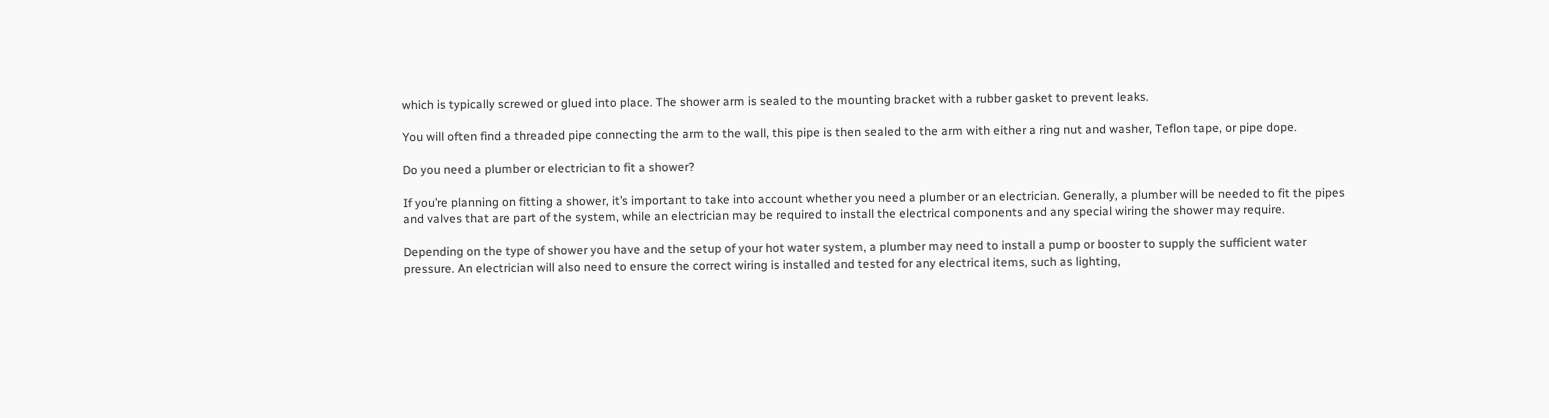which is typically screwed or glued into place. The shower arm is sealed to the mounting bracket with a rubber gasket to prevent leaks.

You will often find a threaded pipe connecting the arm to the wall, this pipe is then sealed to the arm with either a ring nut and washer, Teflon tape, or pipe dope.

Do you need a plumber or electrician to fit a shower?

If you’re planning on fitting a shower, it’s important to take into account whether you need a plumber or an electrician. Generally, a plumber will be needed to fit the pipes and valves that are part of the system, while an electrician may be required to install the electrical components and any special wiring the shower may require.

Depending on the type of shower you have and the setup of your hot water system, a plumber may need to install a pump or booster to supply the sufficient water pressure. An electrician will also need to ensure the correct wiring is installed and tested for any electrical items, such as lighting,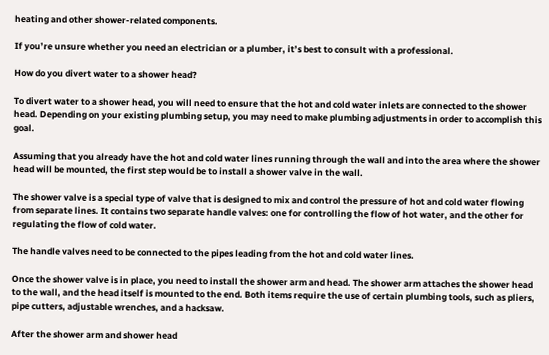heating and other shower-related components.

If you’re unsure whether you need an electrician or a plumber, it’s best to consult with a professional.

How do you divert water to a shower head?

To divert water to a shower head, you will need to ensure that the hot and cold water inlets are connected to the shower head. Depending on your existing plumbing setup, you may need to make plumbing adjustments in order to accomplish this goal.

Assuming that you already have the hot and cold water lines running through the wall and into the area where the shower head will be mounted, the first step would be to install a shower valve in the wall.

The shower valve is a special type of valve that is designed to mix and control the pressure of hot and cold water flowing from separate lines. It contains two separate handle valves: one for controlling the flow of hot water, and the other for regulating the flow of cold water.

The handle valves need to be connected to the pipes leading from the hot and cold water lines.

Once the shower valve is in place, you need to install the shower arm and head. The shower arm attaches the shower head to the wall, and the head itself is mounted to the end. Both items require the use of certain plumbing tools, such as pliers, pipe cutters, adjustable wrenches, and a hacksaw.

After the shower arm and shower head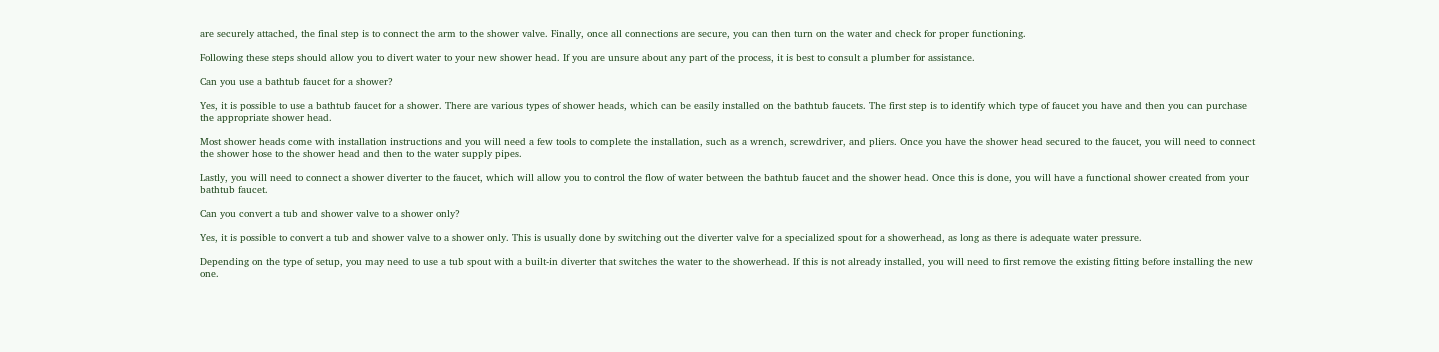are securely attached, the final step is to connect the arm to the shower valve. Finally, once all connections are secure, you can then turn on the water and check for proper functioning.

Following these steps should allow you to divert water to your new shower head. If you are unsure about any part of the process, it is best to consult a plumber for assistance.

Can you use a bathtub faucet for a shower?

Yes, it is possible to use a bathtub faucet for a shower. There are various types of shower heads, which can be easily installed on the bathtub faucets. The first step is to identify which type of faucet you have and then you can purchase the appropriate shower head.

Most shower heads come with installation instructions and you will need a few tools to complete the installation, such as a wrench, screwdriver, and pliers. Once you have the shower head secured to the faucet, you will need to connect the shower hose to the shower head and then to the water supply pipes.

Lastly, you will need to connect a shower diverter to the faucet, which will allow you to control the flow of water between the bathtub faucet and the shower head. Once this is done, you will have a functional shower created from your bathtub faucet.

Can you convert a tub and shower valve to a shower only?

Yes, it is possible to convert a tub and shower valve to a shower only. This is usually done by switching out the diverter valve for a specialized spout for a showerhead, as long as there is adequate water pressure.

Depending on the type of setup, you may need to use a tub spout with a built-in diverter that switches the water to the showerhead. If this is not already installed, you will need to first remove the existing fitting before installing the new one.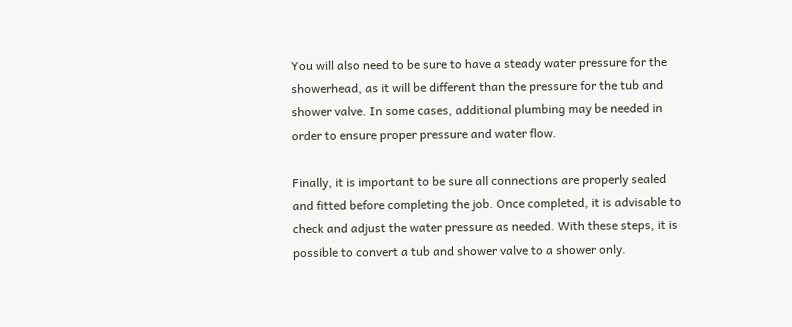You will also need to be sure to have a steady water pressure for the showerhead, as it will be different than the pressure for the tub and shower valve. In some cases, additional plumbing may be needed in order to ensure proper pressure and water flow.

Finally, it is important to be sure all connections are properly sealed and fitted before completing the job. Once completed, it is advisable to check and adjust the water pressure as needed. With these steps, it is possible to convert a tub and shower valve to a shower only.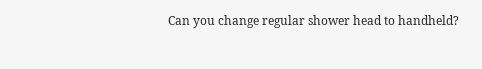Can you change regular shower head to handheld?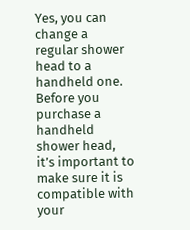Yes, you can change a regular shower head to a handheld one. Before you purchase a handheld shower head, it’s important to make sure it is compatible with your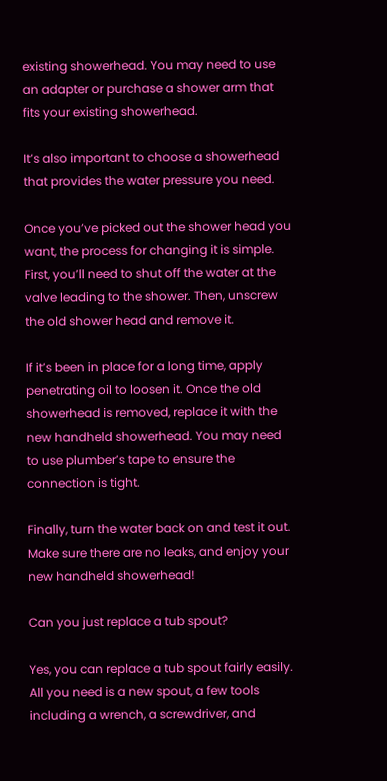existing showerhead. You may need to use an adapter or purchase a shower arm that fits your existing showerhead.

It’s also important to choose a showerhead that provides the water pressure you need.

Once you’ve picked out the shower head you want, the process for changing it is simple. First, you’ll need to shut off the water at the valve leading to the shower. Then, unscrew the old shower head and remove it.

If it’s been in place for a long time, apply penetrating oil to loosen it. Once the old showerhead is removed, replace it with the new handheld showerhead. You may need to use plumber’s tape to ensure the connection is tight.

Finally, turn the water back on and test it out. Make sure there are no leaks, and enjoy your new handheld showerhead!

Can you just replace a tub spout?

Yes, you can replace a tub spout fairly easily. All you need is a new spout, a few tools including a wrench, a screwdriver, and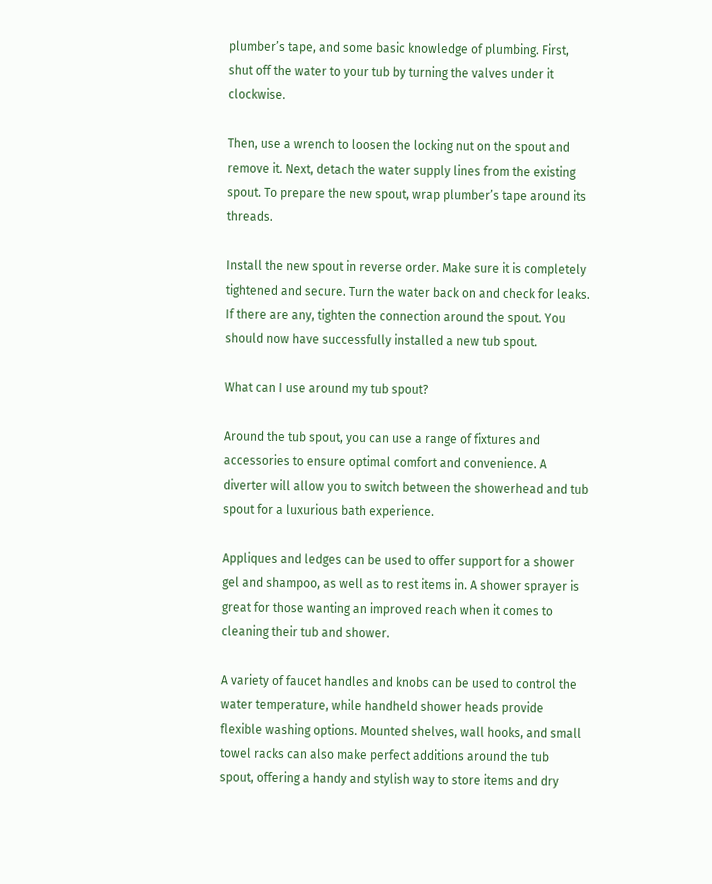plumber’s tape, and some basic knowledge of plumbing. First, shut off the water to your tub by turning the valves under it clockwise.

Then, use a wrench to loosen the locking nut on the spout and remove it. Next, detach the water supply lines from the existing spout. To prepare the new spout, wrap plumber’s tape around its threads.

Install the new spout in reverse order. Make sure it is completely tightened and secure. Turn the water back on and check for leaks. If there are any, tighten the connection around the spout. You should now have successfully installed a new tub spout.

What can I use around my tub spout?

Around the tub spout, you can use a range of fixtures and accessories to ensure optimal comfort and convenience. A diverter will allow you to switch between the showerhead and tub spout for a luxurious bath experience.

Appliques and ledges can be used to offer support for a shower gel and shampoo, as well as to rest items in. A shower sprayer is great for those wanting an improved reach when it comes to cleaning their tub and shower.

A variety of faucet handles and knobs can be used to control the water temperature, while handheld shower heads provide flexible washing options. Mounted shelves, wall hooks, and small towel racks can also make perfect additions around the tub spout, offering a handy and stylish way to store items and dry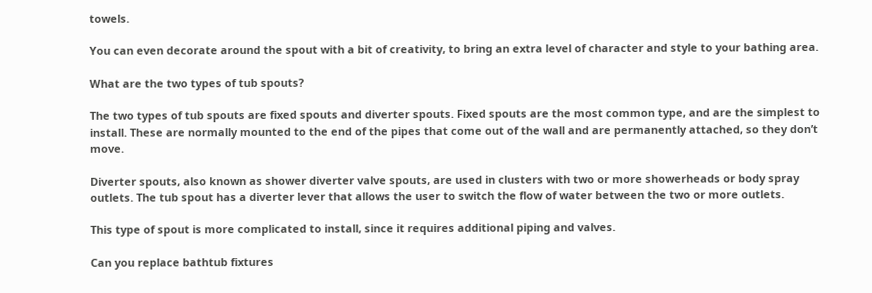towels.

You can even decorate around the spout with a bit of creativity, to bring an extra level of character and style to your bathing area.

What are the two types of tub spouts?

The two types of tub spouts are fixed spouts and diverter spouts. Fixed spouts are the most common type, and are the simplest to install. These are normally mounted to the end of the pipes that come out of the wall and are permanently attached, so they don’t move.

Diverter spouts, also known as shower diverter valve spouts, are used in clusters with two or more showerheads or body spray outlets. The tub spout has a diverter lever that allows the user to switch the flow of water between the two or more outlets.

This type of spout is more complicated to install, since it requires additional piping and valves.

Can you replace bathtub fixtures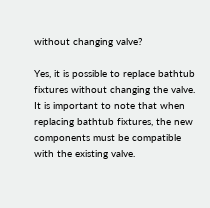without changing valve?

Yes, it is possible to replace bathtub fixtures without changing the valve. It is important to note that when replacing bathtub fixtures, the new components must be compatible with the existing valve.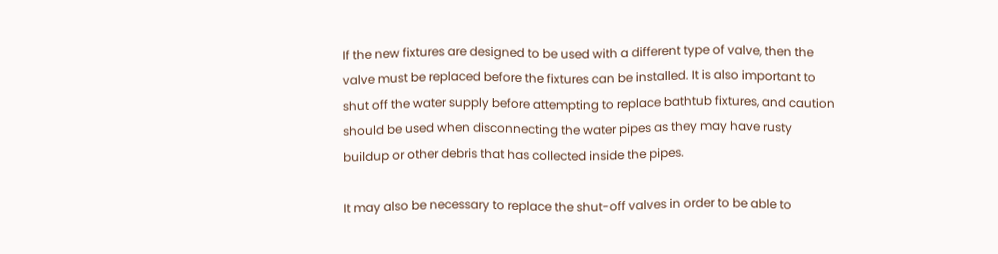If the new fixtures are designed to be used with a different type of valve, then the valve must be replaced before the fixtures can be installed. It is also important to shut off the water supply before attempting to replace bathtub fixtures, and caution should be used when disconnecting the water pipes as they may have rusty buildup or other debris that has collected inside the pipes.

It may also be necessary to replace the shut-off valves in order to be able to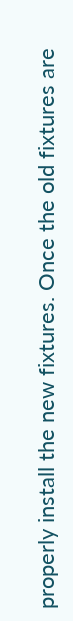properly install the new fixtures. Once the old fixtures are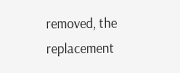removed, the replacement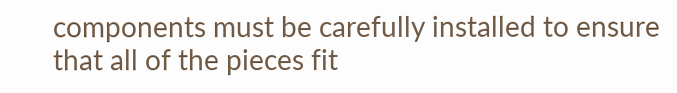components must be carefully installed to ensure that all of the pieces fit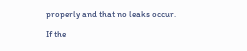properly and that no leaks occur.

If the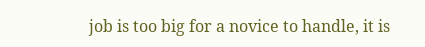job is too big for a novice to handle, it is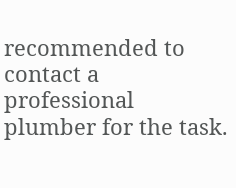recommended to contact a professional plumber for the task.